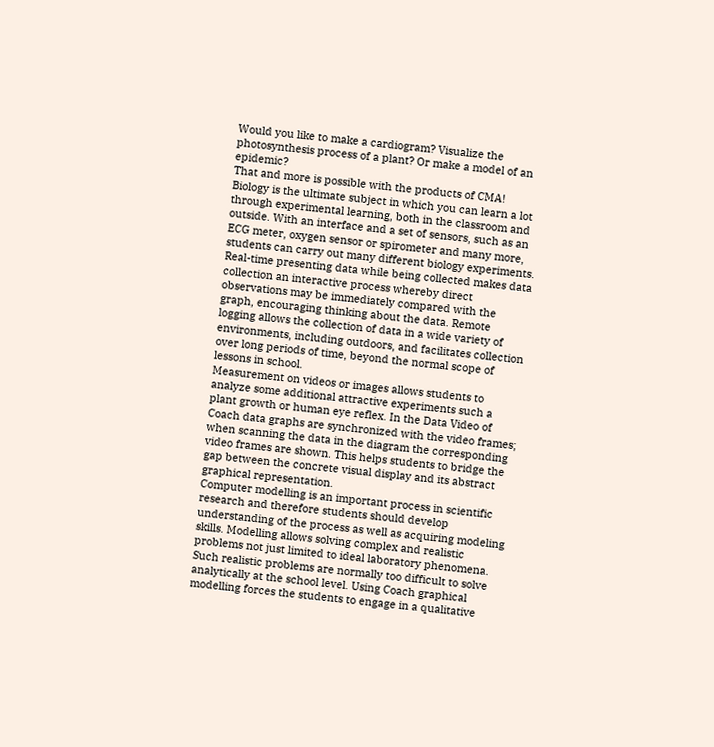Would you like to make a cardiogram? Visualize the photosynthesis process of a plant? Or make a model of an epidemic?
That and more is possible with the products of CMA!
Biology is the ultimate subject in which you can learn a lot through experimental learning, both in the classroom and outside. With an interface and a set of sensors, such as an ECG meter, oxygen sensor or spirometer and many more, students can carry out many different biology experiments. Real-time presenting data while being collected makes data collection an interactive process whereby direct observations may be immediately compared with the graph, encouraging thinking about the data. Remote logging allows the collection of data in a wide variety of environments, including outdoors, and facilitates collection over long periods of time, beyond the normal scope of lessons in school.
Measurement on videos or images allows students to analyze some additional attractive experiments such a plant growth or human eye reflex. In the Data Video of Coach data graphs are synchronized with the video frames; when scanning the data in the diagram the corresponding video frames are shown. This helps students to bridge the gap between the concrete visual display and its abstract graphical representation.
Computer modelling is an important process in scientific research and therefore students should develop understanding of the process as well as acquiring modeling skills. Modelling allows solving complex and realistic problems not just limited to ideal laboratory phenomena. Such realistic problems are normally too difficult to solve analytically at the school level. Using Coach graphical modelling forces the students to engage in a qualitative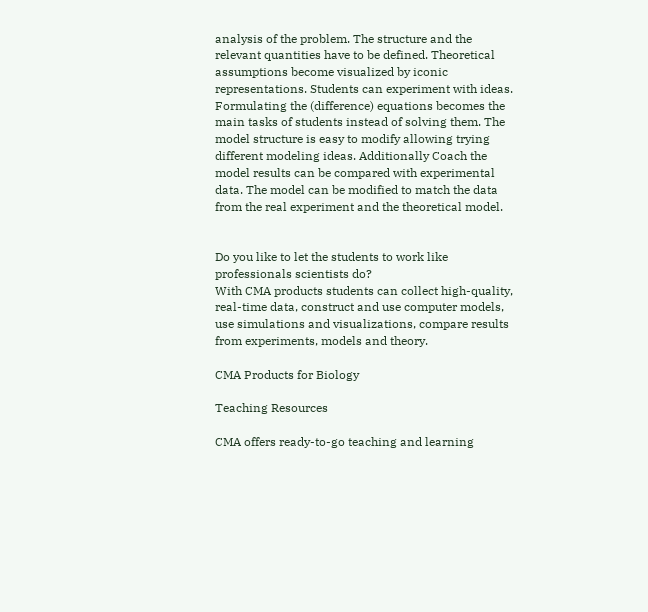analysis of the problem. The structure and the relevant quantities have to be defined. Theoretical assumptions become visualized by iconic representations. Students can experiment with ideas. Formulating the (difference) equations becomes the main tasks of students instead of solving them. The model structure is easy to modify allowing trying different modeling ideas. Additionally Coach the model results can be compared with experimental data. The model can be modified to match the data from the real experiment and the theoretical model.


Do you like to let the students to work like professionals scientists do?
With CMA products students can collect high-quality, real-time data, construct and use computer models, use simulations and visualizations, compare results from experiments, models and theory.

CMA Products for Biology

Teaching Resources

CMA offers ready-to-go teaching and learning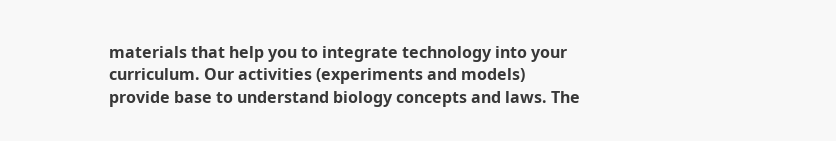materials that help you to integrate technology into your curriculum. Our activities (experiments and models) provide base to understand biology concepts and laws. The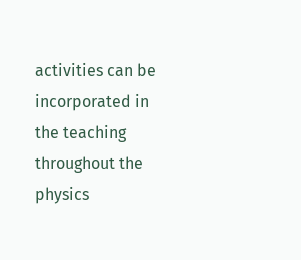activities can be incorporated in the teaching throughout the physics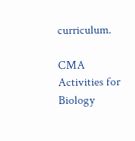curriculum.

CMA Activities for Biology